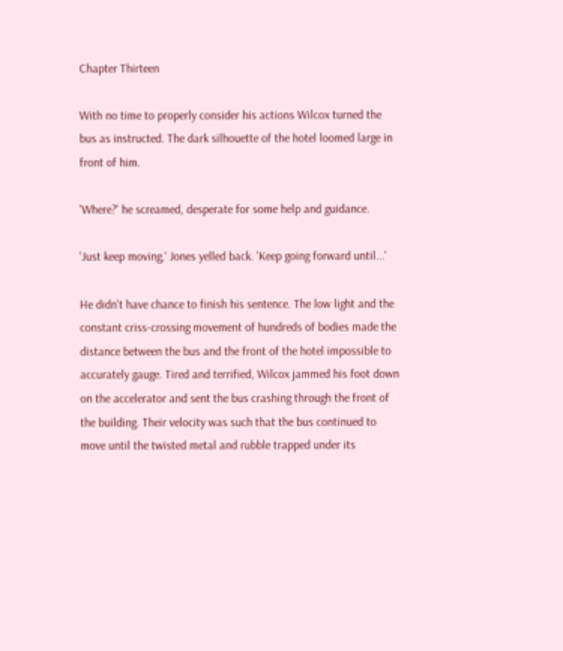Chapter Thirteen

With no time to properly consider his actions Wilcox turned the bus as instructed. The dark silhouette of the hotel loomed large in front of him.

'Where?' he screamed, desperate for some help and guidance.

'Just keep moving,' Jones yelled back. 'Keep going forward until...'

He didn't have chance to finish his sentence. The low light and the constant criss-crossing movement of hundreds of bodies made the distance between the bus and the front of the hotel impossible to accurately gauge. Tired and terrified, Wilcox jammed his foot down on the accelerator and sent the bus crashing through the front of the building. Their velocity was such that the bus continued to move until the twisted metal and rubble trapped under its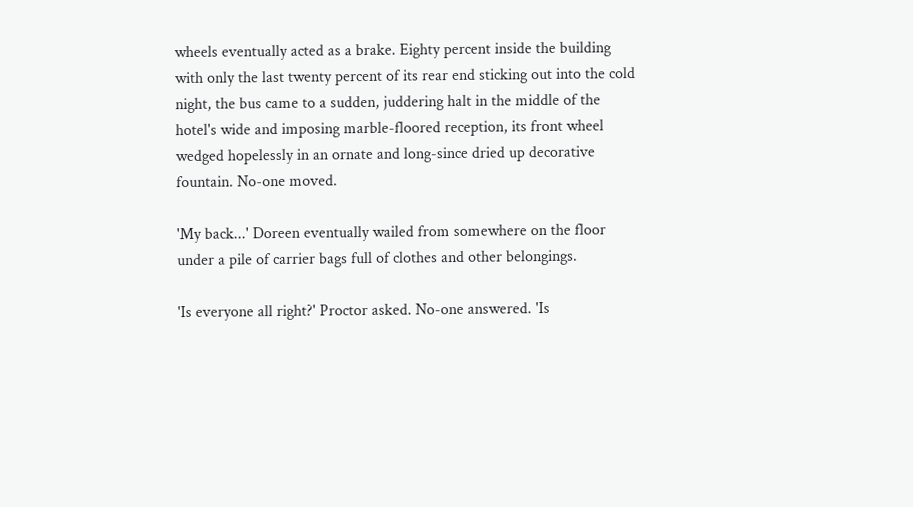wheels eventually acted as a brake. Eighty percent inside the building with only the last twenty percent of its rear end sticking out into the cold night, the bus came to a sudden, juddering halt in the middle of the hotel's wide and imposing marble-floored reception, its front wheel wedged hopelessly in an ornate and long-since dried up decorative fountain. No-one moved.

'My back...' Doreen eventually wailed from somewhere on the floor under a pile of carrier bags full of clothes and other belongings.

'Is everyone all right?' Proctor asked. No-one answered. 'Is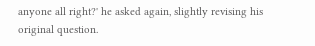anyone all right?' he asked again, slightly revising his original question.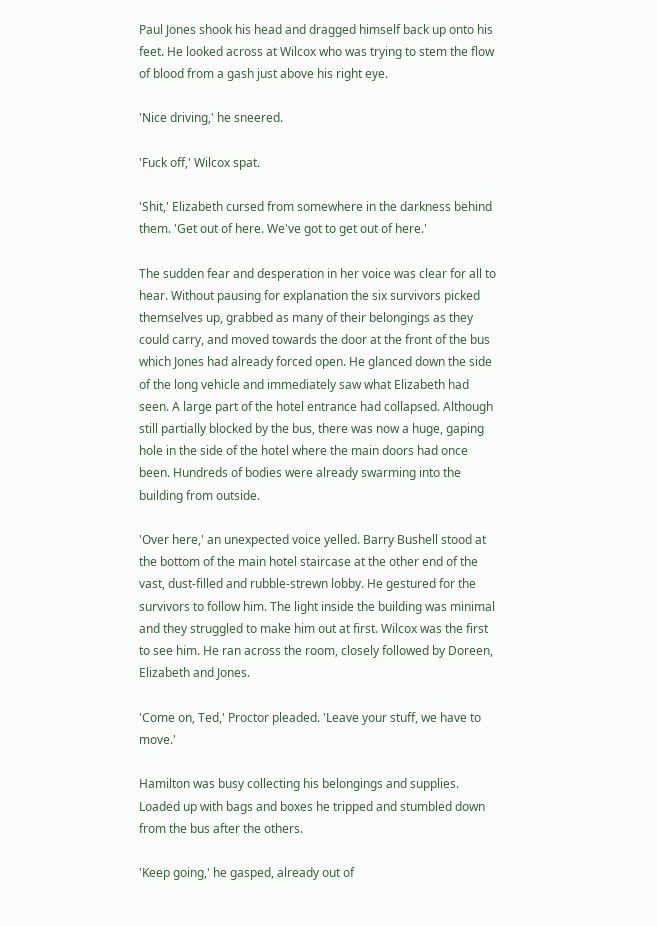Paul Jones shook his head and dragged himself back up onto his feet. He looked across at Wilcox who was trying to stem the flow of blood from a gash just above his right eye.

'Nice driving,' he sneered.

'Fuck off,' Wilcox spat.

'Shit,' Elizabeth cursed from somewhere in the darkness behind them. 'Get out of here. We've got to get out of here.'

The sudden fear and desperation in her voice was clear for all to hear. Without pausing for explanation the six survivors picked themselves up, grabbed as many of their belongings as they could carry, and moved towards the door at the front of the bus which Jones had already forced open. He glanced down the side of the long vehicle and immediately saw what Elizabeth had seen. A large part of the hotel entrance had collapsed. Although still partially blocked by the bus, there was now a huge, gaping hole in the side of the hotel where the main doors had once been. Hundreds of bodies were already swarming into the building from outside.

'Over here,' an unexpected voice yelled. Barry Bushell stood at the bottom of the main hotel staircase at the other end of the vast, dust-filled and rubble-strewn lobby. He gestured for the survivors to follow him. The light inside the building was minimal and they struggled to make him out at first. Wilcox was the first to see him. He ran across the room, closely followed by Doreen, Elizabeth and Jones.

'Come on, Ted,' Proctor pleaded. 'Leave your stuff, we have to move.'

Hamilton was busy collecting his belongings and supplies. Loaded up with bags and boxes he tripped and stumbled down from the bus after the others.

'Keep going,' he gasped, already out of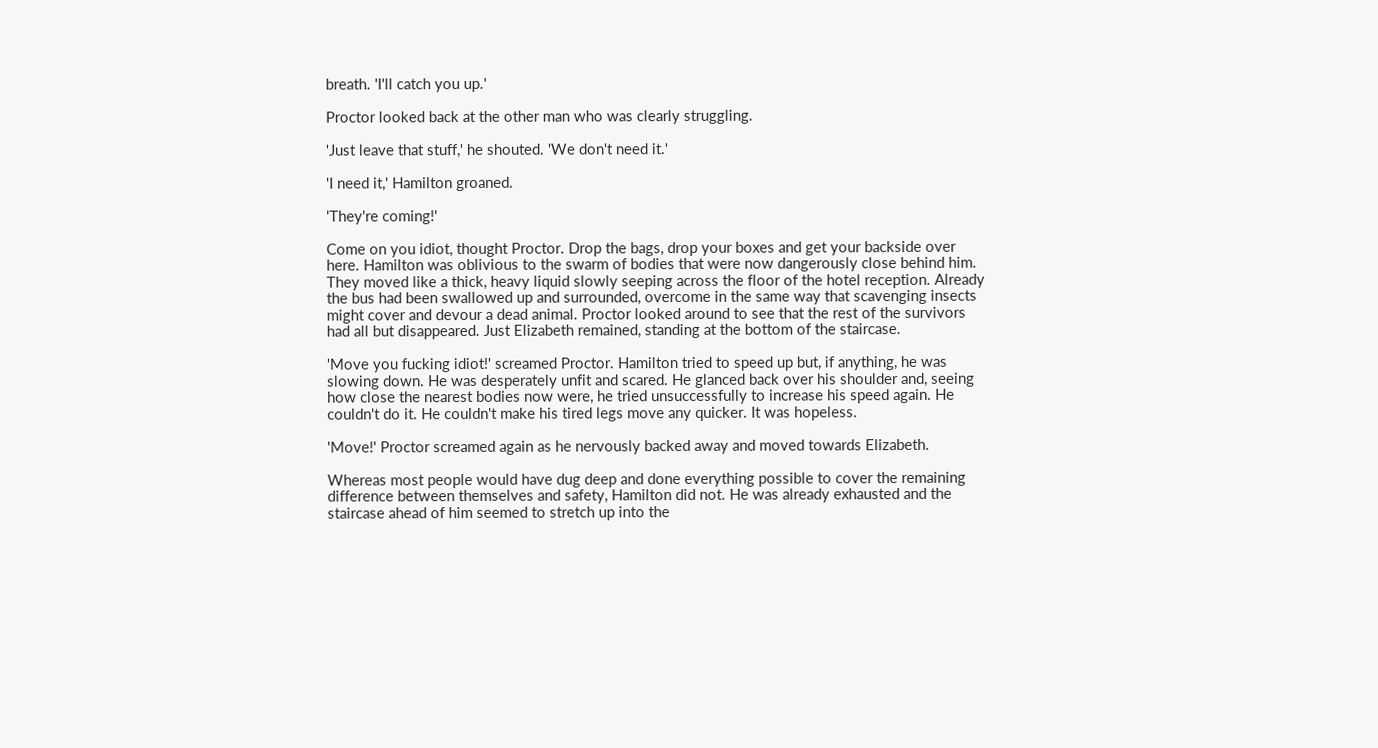breath. 'I'll catch you up.'

Proctor looked back at the other man who was clearly struggling.

'Just leave that stuff,' he shouted. 'We don't need it.'

'I need it,' Hamilton groaned.

'They're coming!'

Come on you idiot, thought Proctor. Drop the bags, drop your boxes and get your backside over here. Hamilton was oblivious to the swarm of bodies that were now dangerously close behind him. They moved like a thick, heavy liquid slowly seeping across the floor of the hotel reception. Already the bus had been swallowed up and surrounded, overcome in the same way that scavenging insects might cover and devour a dead animal. Proctor looked around to see that the rest of the survivors had all but disappeared. Just Elizabeth remained, standing at the bottom of the staircase.

'Move you fucking idiot!' screamed Proctor. Hamilton tried to speed up but, if anything, he was slowing down. He was desperately unfit and scared. He glanced back over his shoulder and, seeing how close the nearest bodies now were, he tried unsuccessfully to increase his speed again. He couldn't do it. He couldn't make his tired legs move any quicker. It was hopeless.

'Move!' Proctor screamed again as he nervously backed away and moved towards Elizabeth.

Whereas most people would have dug deep and done everything possible to cover the remaining difference between themselves and safety, Hamilton did not. He was already exhausted and the staircase ahead of him seemed to stretch up into the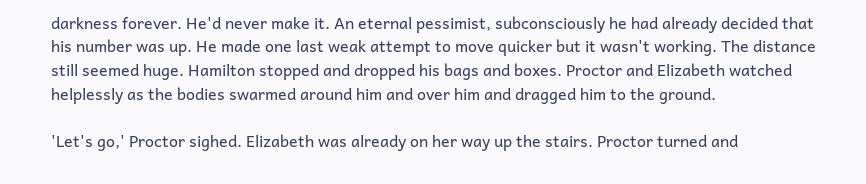darkness forever. He'd never make it. An eternal pessimist, subconsciously he had already decided that his number was up. He made one last weak attempt to move quicker but it wasn't working. The distance still seemed huge. Hamilton stopped and dropped his bags and boxes. Proctor and Elizabeth watched helplessly as the bodies swarmed around him and over him and dragged him to the ground.

'Let's go,' Proctor sighed. Elizabeth was already on her way up the stairs. Proctor turned and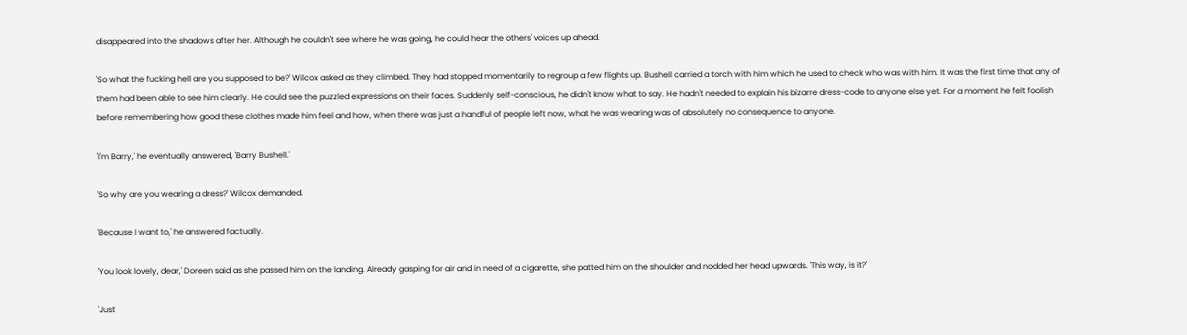disappeared into the shadows after her. Although he couldn't see where he was going, he could hear the others' voices up ahead.

'So what the fucking hell are you supposed to be?' Wilcox asked as they climbed. They had stopped momentarily to regroup a few flights up. Bushell carried a torch with him which he used to check who was with him. It was the first time that any of them had been able to see him clearly. He could see the puzzled expressions on their faces. Suddenly self-conscious, he didn't know what to say. He hadn't needed to explain his bizarre dress-code to anyone else yet. For a moment he felt foolish before remembering how good these clothes made him feel and how, when there was just a handful of people left now, what he was wearing was of absolutely no consequence to anyone.

'I'm Barry,' he eventually answered, 'Barry Bushell.'

'So why are you wearing a dress?' Wilcox demanded.

'Because I want to,' he answered factually.

'You look lovely, dear,' Doreen said as she passed him on the landing. Already gasping for air and in need of a cigarette, she patted him on the shoulder and nodded her head upwards. 'This way, is it?'

'Just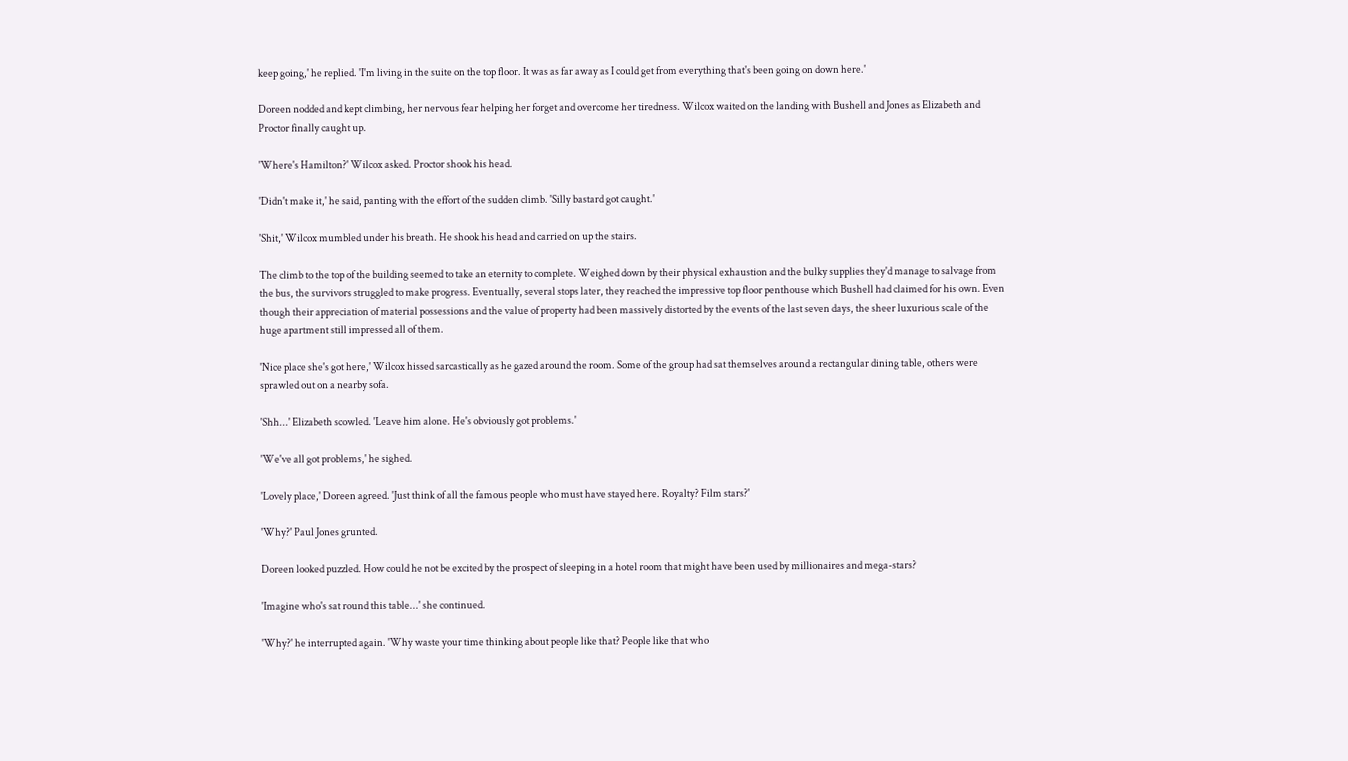keep going,' he replied. 'I'm living in the suite on the top floor. It was as far away as I could get from everything that's been going on down here.'

Doreen nodded and kept climbing, her nervous fear helping her forget and overcome her tiredness. Wilcox waited on the landing with Bushell and Jones as Elizabeth and Proctor finally caught up.

'Where's Hamilton?' Wilcox asked. Proctor shook his head.

'Didn't make it,' he said, panting with the effort of the sudden climb. 'Silly bastard got caught.'

'Shit,' Wilcox mumbled under his breath. He shook his head and carried on up the stairs.

The climb to the top of the building seemed to take an eternity to complete. Weighed down by their physical exhaustion and the bulky supplies they'd manage to salvage from the bus, the survivors struggled to make progress. Eventually, several stops later, they reached the impressive top floor penthouse which Bushell had claimed for his own. Even though their appreciation of material possessions and the value of property had been massively distorted by the events of the last seven days, the sheer luxurious scale of the huge apartment still impressed all of them.

'Nice place she's got here,' Wilcox hissed sarcastically as he gazed around the room. Some of the group had sat themselves around a rectangular dining table, others were sprawled out on a nearby sofa.

'Shh...' Elizabeth scowled. 'Leave him alone. He's obviously got problems.'

'We've all got problems,' he sighed.

'Lovely place,' Doreen agreed. 'Just think of all the famous people who must have stayed here. Royalty? Film stars?'

'Why?' Paul Jones grunted.

Doreen looked puzzled. How could he not be excited by the prospect of sleeping in a hotel room that might have been used by millionaires and mega-stars?

'Imagine who's sat round this table...' she continued.

'Why?' he interrupted again. 'Why waste your time thinking about people like that? People like that who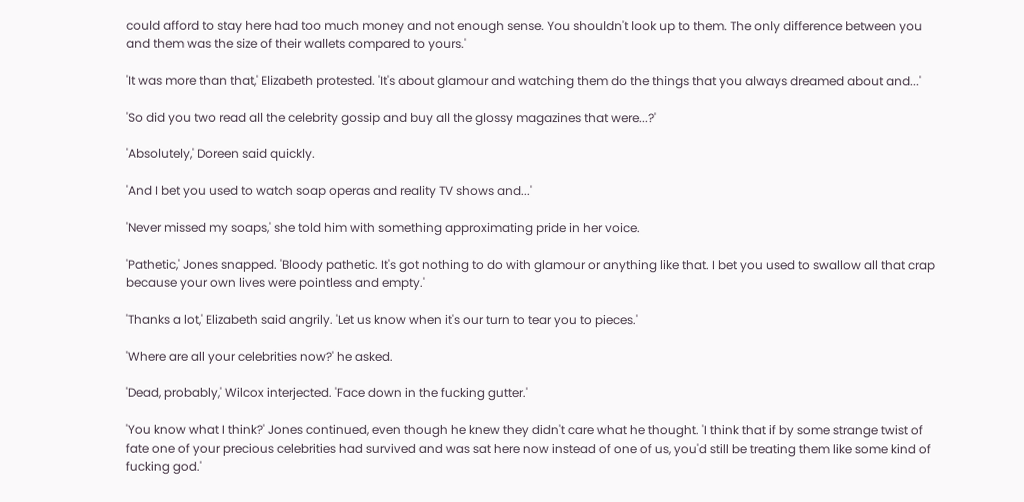could afford to stay here had too much money and not enough sense. You shouldn't look up to them. The only difference between you and them was the size of their wallets compared to yours.'

'It was more than that,' Elizabeth protested. 'It's about glamour and watching them do the things that you always dreamed about and...'

'So did you two read all the celebrity gossip and buy all the glossy magazines that were...?'

'Absolutely,' Doreen said quickly.

'And I bet you used to watch soap operas and reality TV shows and...'

'Never missed my soaps,' she told him with something approximating pride in her voice.

'Pathetic,' Jones snapped. 'Bloody pathetic. It's got nothing to do with glamour or anything like that. I bet you used to swallow all that crap because your own lives were pointless and empty.'

'Thanks a lot,' Elizabeth said angrily. 'Let us know when it's our turn to tear you to pieces.'

'Where are all your celebrities now?' he asked.

'Dead, probably,' Wilcox interjected. 'Face down in the fucking gutter.'

'You know what I think?' Jones continued, even though he knew they didn't care what he thought. 'I think that if by some strange twist of fate one of your precious celebrities had survived and was sat here now instead of one of us, you'd still be treating them like some kind of fucking god.'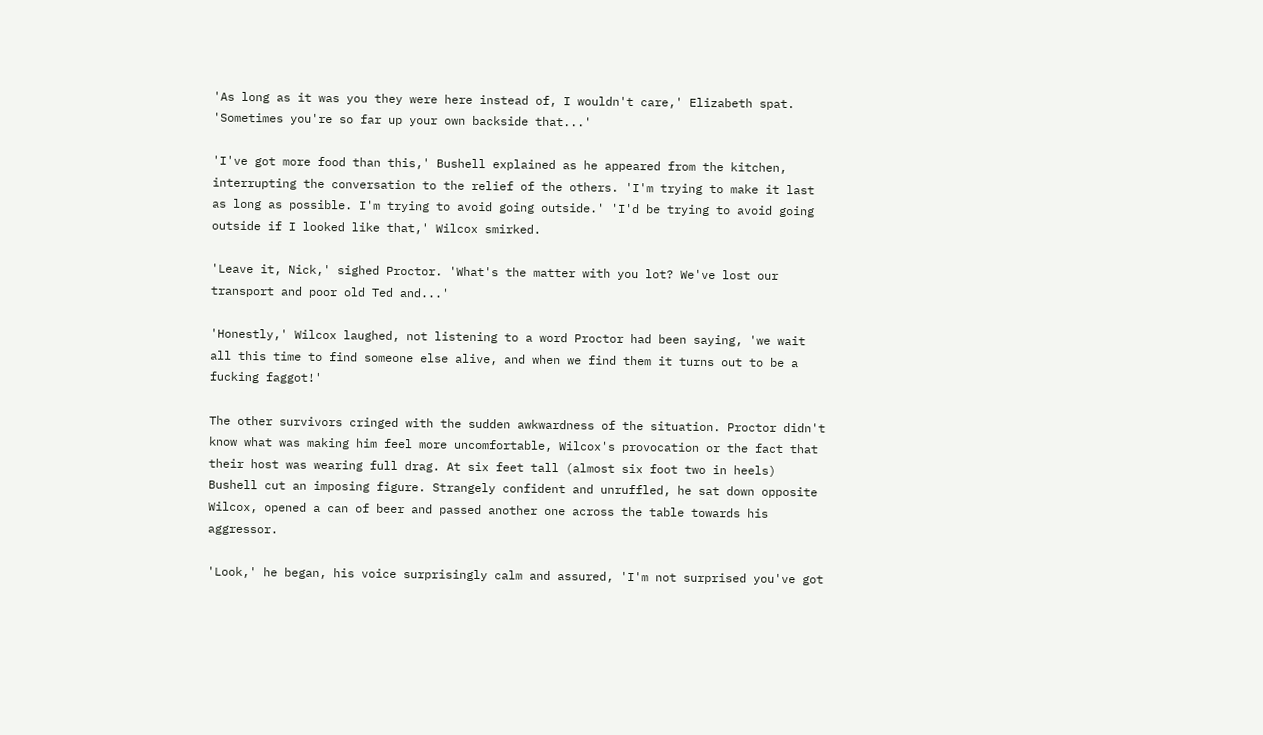'As long as it was you they were here instead of, I wouldn't care,' Elizabeth spat. 'Sometimes you're so far up your own backside that...'

'I've got more food than this,' Bushell explained as he appeared from the kitchen, interrupting the conversation to the relief of the others. 'I'm trying to make it last as long as possible. I'm trying to avoid going outside.' 'I'd be trying to avoid going outside if I looked like that,' Wilcox smirked.

'Leave it, Nick,' sighed Proctor. 'What's the matter with you lot? We've lost our transport and poor old Ted and...'

'Honestly,' Wilcox laughed, not listening to a word Proctor had been saying, 'we wait all this time to find someone else alive, and when we find them it turns out to be a fucking faggot!'

The other survivors cringed with the sudden awkwardness of the situation. Proctor didn't know what was making him feel more uncomfortable, Wilcox's provocation or the fact that their host was wearing full drag. At six feet tall (almost six foot two in heels) Bushell cut an imposing figure. Strangely confident and unruffled, he sat down opposite Wilcox, opened a can of beer and passed another one across the table towards his aggressor.

'Look,' he began, his voice surprisingly calm and assured, 'I'm not surprised you've got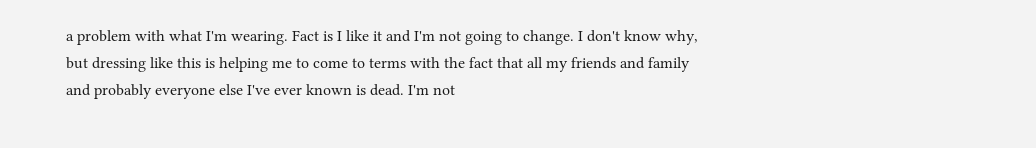a problem with what I'm wearing. Fact is I like it and I'm not going to change. I don't know why, but dressing like this is helping me to come to terms with the fact that all my friends and family and probably everyone else I've ever known is dead. I'm not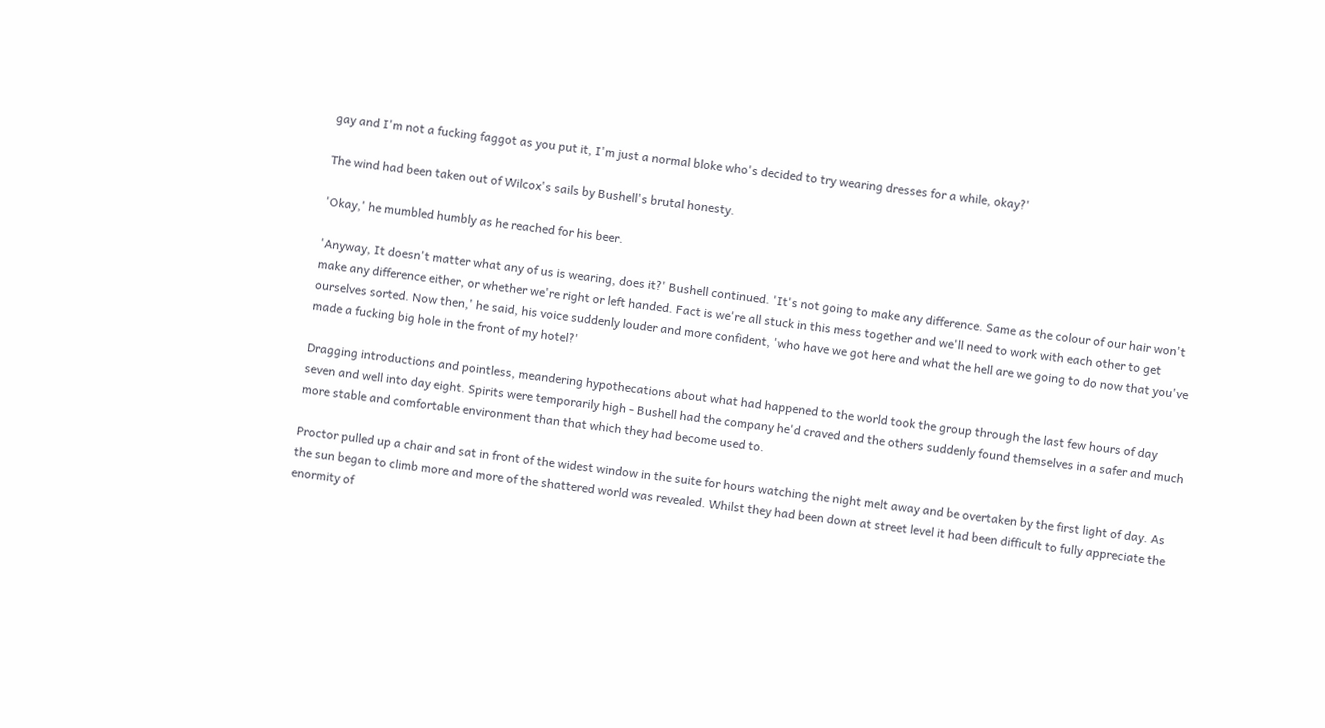gay and I'm not a fucking faggot as you put it, I'm just a normal bloke who's decided to try wearing dresses for a while, okay?'

The wind had been taken out of Wilcox's sails by Bushell's brutal honesty.

'Okay,' he mumbled humbly as he reached for his beer.

'Anyway, It doesn't matter what any of us is wearing, does it?' Bushell continued. 'It's not going to make any difference. Same as the colour of our hair won't make any difference either, or whether we're right or left handed. Fact is we're all stuck in this mess together and we'll need to work with each other to get ourselves sorted. Now then,' he said, his voice suddenly louder and more confident, 'who have we got here and what the hell are we going to do now that you've made a fucking big hole in the front of my hotel?'

Dragging introductions and pointless, meandering hypothecations about what had happened to the world took the group through the last few hours of day seven and well into day eight. Spirits were temporarily high - Bushell had the company he'd craved and the others suddenly found themselves in a safer and much more stable and comfortable environment than that which they had become used to.

Proctor pulled up a chair and sat in front of the widest window in the suite for hours watching the night melt away and be overtaken by the first light of day. As the sun began to climb more and more of the shattered world was revealed. Whilst they had been down at street level it had been difficult to fully appreciate the enormity of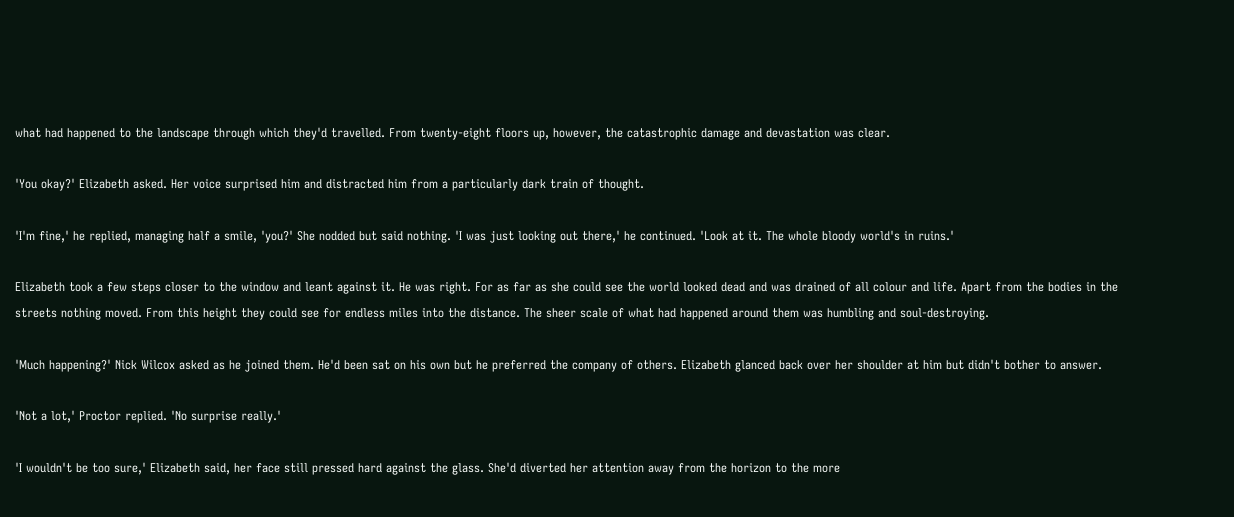what had happened to the landscape through which they'd travelled. From twenty-eight floors up, however, the catastrophic damage and devastation was clear.

'You okay?' Elizabeth asked. Her voice surprised him and distracted him from a particularly dark train of thought.

'I'm fine,' he replied, managing half a smile, 'you?' She nodded but said nothing. 'I was just looking out there,' he continued. 'Look at it. The whole bloody world's in ruins.'

Elizabeth took a few steps closer to the window and leant against it. He was right. For as far as she could see the world looked dead and was drained of all colour and life. Apart from the bodies in the streets nothing moved. From this height they could see for endless miles into the distance. The sheer scale of what had happened around them was humbling and soul-destroying.

'Much happening?' Nick Wilcox asked as he joined them. He'd been sat on his own but he preferred the company of others. Elizabeth glanced back over her shoulder at him but didn't bother to answer.

'Not a lot,' Proctor replied. 'No surprise really.'

'I wouldn't be too sure,' Elizabeth said, her face still pressed hard against the glass. She'd diverted her attention away from the horizon to the more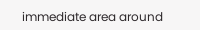immediate area around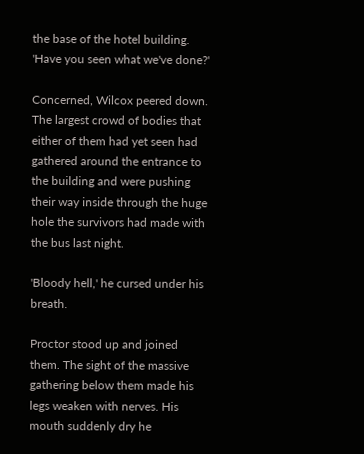the base of the hotel building. 'Have you seen what we've done?'

Concerned, Wilcox peered down. The largest crowd of bodies that either of them had yet seen had gathered around the entrance to the building and were pushing their way inside through the huge hole the survivors had made with the bus last night.

'Bloody hell,' he cursed under his breath.

Proctor stood up and joined them. The sight of the massive gathering below them made his legs weaken with nerves. His mouth suddenly dry he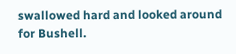swallowed hard and looked around for Bushell.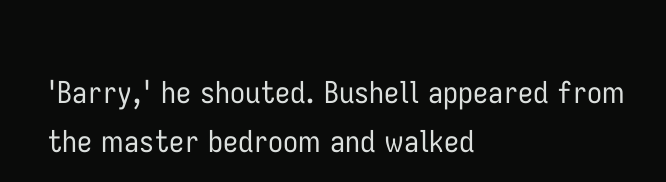'Barry,' he shouted. Bushell appeared from the master bedroom and walked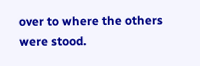over to where the others were stood.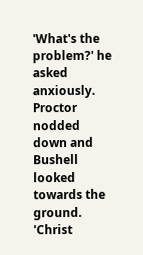'What's the problem?' he asked anxiously. Proctor nodded down and Bushell looked towards the ground. 'Christ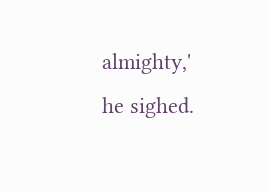almighty,' he sighed.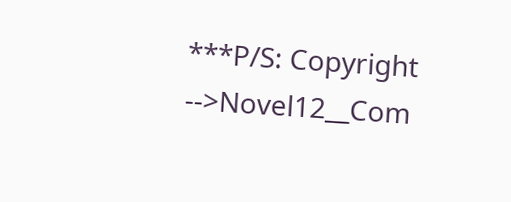***P/S: Copyright -->Novel12__Com